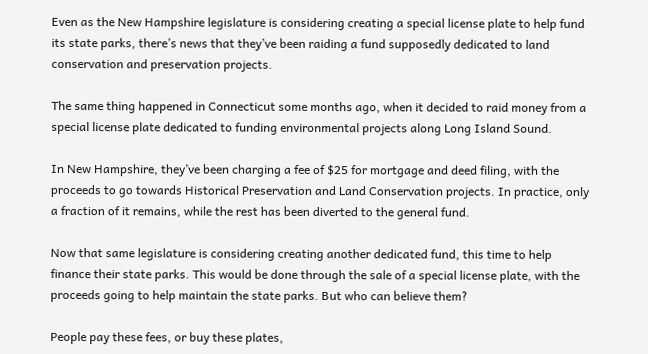Even as the New Hampshire legislature is considering creating a special license plate to help fund its state parks, there’s news that they’ve been raiding a fund supposedly dedicated to land conservation and preservation projects.

The same thing happened in Connecticut some months ago, when it decided to raid money from a special license plate dedicated to funding environmental projects along Long Island Sound.

In New Hampshire, they’ve been charging a fee of $25 for mortgage and deed filing, with the proceeds to go towards Historical Preservation and Land Conservation projects. In practice, only a fraction of it remains, while the rest has been diverted to the general fund.

Now that same legislature is considering creating another dedicated fund, this time to help finance their state parks. This would be done through the sale of a special license plate, with the proceeds going to help maintain the state parks. But who can believe them?

People pay these fees, or buy these plates,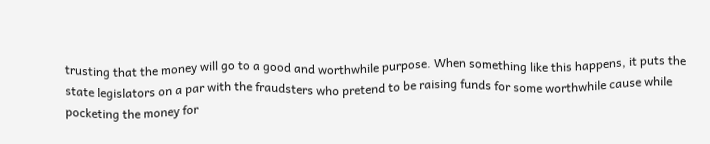trusting that the money will go to a good and worthwhile purpose. When something like this happens, it puts the state legislators on a par with the fraudsters who pretend to be raising funds for some worthwhile cause while pocketing the money for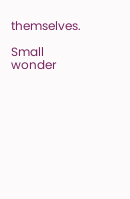themselves.

Small wonder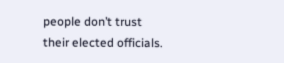people don’t trust their elected officials.